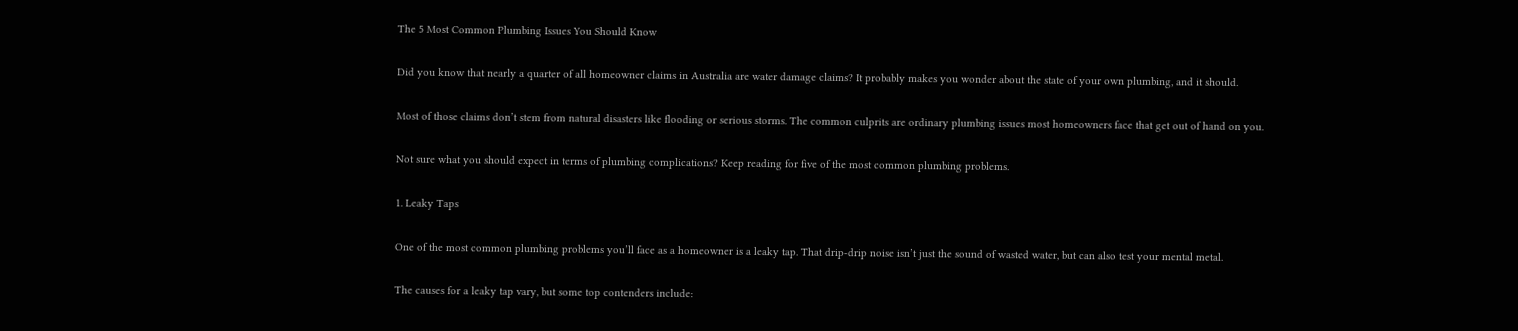The 5 Most Common Plumbing Issues You Should Know

Did you know that nearly a quarter of all homeowner claims in Australia are water damage claims? It probably makes you wonder about the state of your own plumbing, and it should.

Most of those claims don’t stem from natural disasters like flooding or serious storms. The common culprits are ordinary plumbing issues most homeowners face that get out of hand on you.

Not sure what you should expect in terms of plumbing complications? Keep reading for five of the most common plumbing problems.

1. Leaky Taps

One of the most common plumbing problems you’ll face as a homeowner is a leaky tap. That drip-drip noise isn’t just the sound of wasted water, but can also test your mental metal.

The causes for a leaky tap vary, but some top contenders include: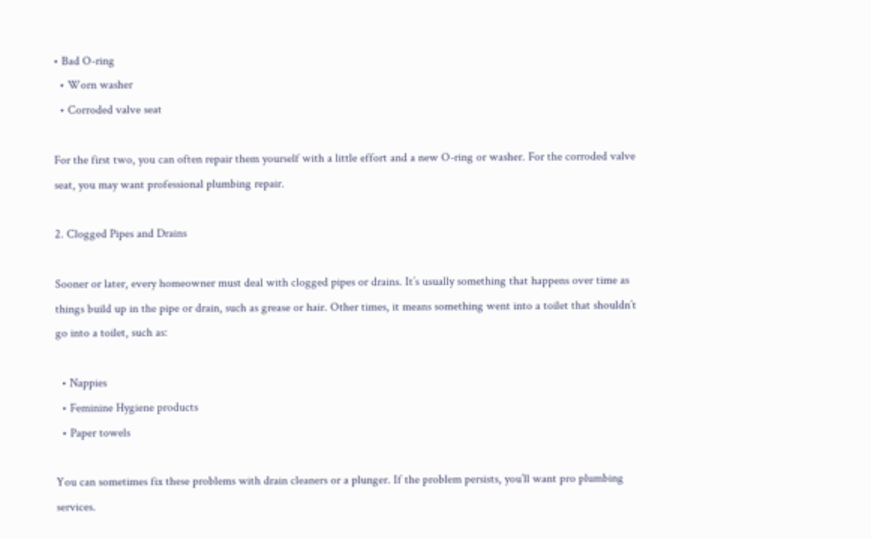• Bad O-ring
  • Worn washer
  • Corroded valve seat

For the first two, you can often repair them yourself with a little effort and a new O-ring or washer. For the corroded valve seat, you may want professional plumbing repair.

2. Clogged Pipes and Drains

Sooner or later, every homeowner must deal with clogged pipes or drains. It’s usually something that happens over time as things build up in the pipe or drain, such as grease or hair. Other times, it means something went into a toilet that shouldn’t go into a toilet, such as:

  • Nappies
  • Feminine Hygiene products
  • Paper towels

You can sometimes fix these problems with drain cleaners or a plunger. If the problem persists, you’ll want pro plumbing services.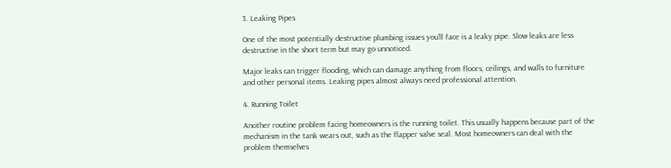3. Leaking Pipes

One of the most potentially destructive plumbing issues you’ll face is a leaky pipe. Slow leaks are less destructive in the short term but may go unnoticed.

Major leaks can trigger flooding, which can damage anything from floors, ceilings, and walls to furniture and other personal items. Leaking pipes almost always need professional attention.

4. Running Toilet

Another routine problem facing homeowners is the running toilet. This usually happens because part of the mechanism in the tank wears out, such as the flapper valve seal. Most homeowners can deal with the problem themselves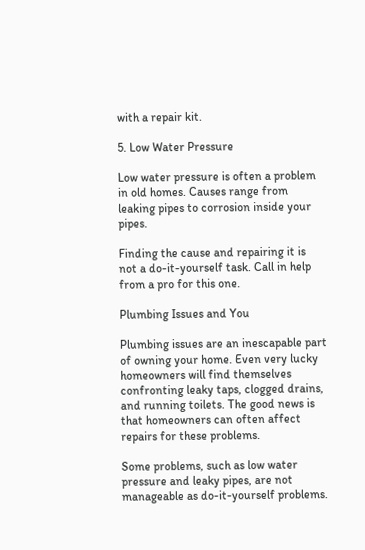with a repair kit.

5. Low Water Pressure

Low water pressure is often a problem in old homes. Causes range from leaking pipes to corrosion inside your pipes.

Finding the cause and repairing it is not a do-it-yourself task. Call in help from a pro for this one.

Plumbing Issues and You

Plumbing issues are an inescapable part of owning your home. Even very lucky homeowners will find themselves confronting leaky taps, clogged drains, and running toilets. The good news is that homeowners can often affect repairs for these problems.

Some problems, such as low water pressure and leaky pipes, are not manageable as do-it-yourself problems.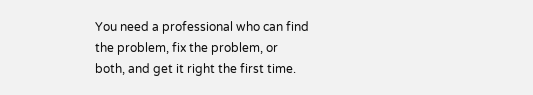You need a professional who can find the problem, fix the problem, or both, and get it right the first time.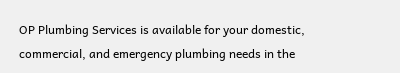OP Plumbing Services is available for your domestic, commercial, and emergency plumbing needs in the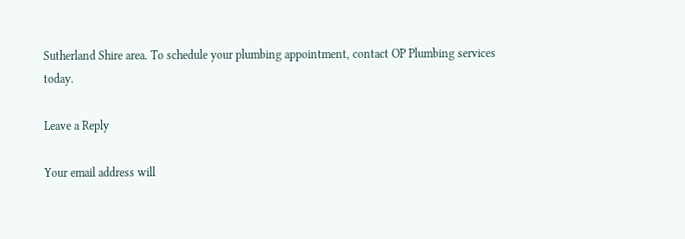Sutherland Shire area. To schedule your plumbing appointment, contact OP Plumbing services today.

Leave a Reply

Your email address will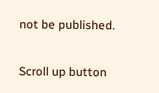not be published.

Scroll up button